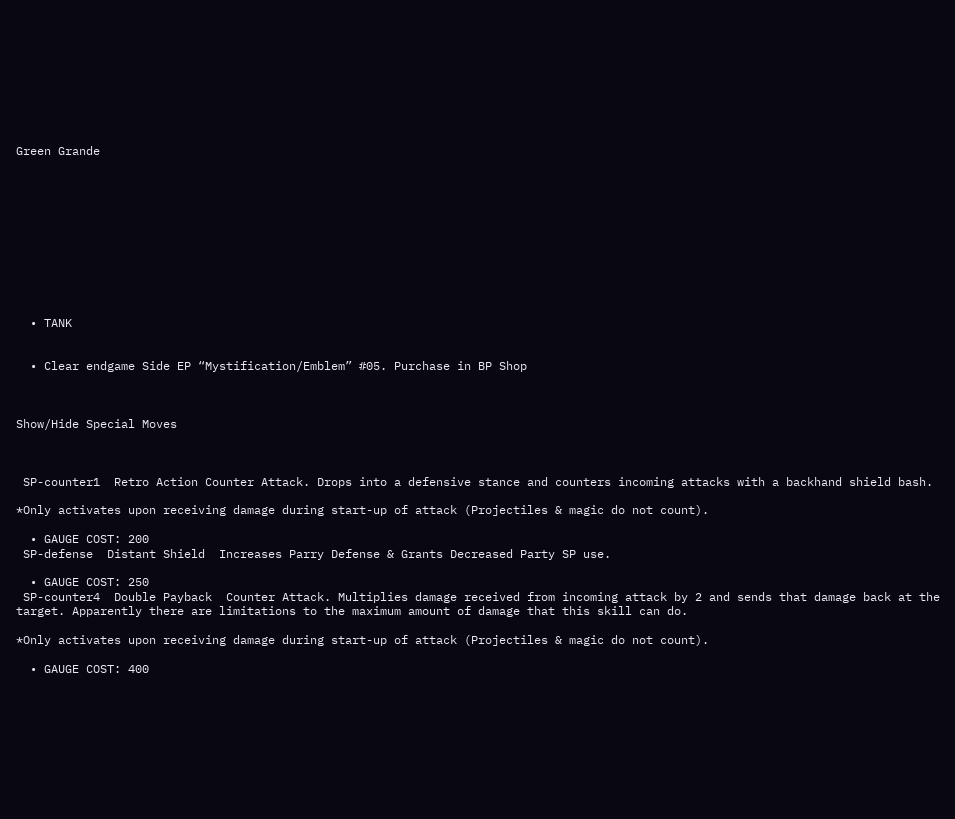Green Grande











  • TANK


  • Clear endgame Side EP “Mystification/Emblem” #05. Purchase in BP Shop



Show/Hide Special Moves



 SP-counter1  Retro Action Counter Attack. Drops into a defensive stance and counters incoming attacks with a backhand shield bash.

*Only activates upon receiving damage during start-up of attack (Projectiles & magic do not count).

  • GAUGE COST: 200
 SP-defense  Distant Shield  Increases Parry Defense & Grants Decreased Party SP use.

  • GAUGE COST: 250
 SP-counter4  Double Payback  Counter Attack. Multiplies damage received from incoming attack by 2 and sends that damage back at the target. Apparently there are limitations to the maximum amount of damage that this skill can do.

*Only activates upon receiving damage during start-up of attack (Projectiles & magic do not count).

  • GAUGE COST: 400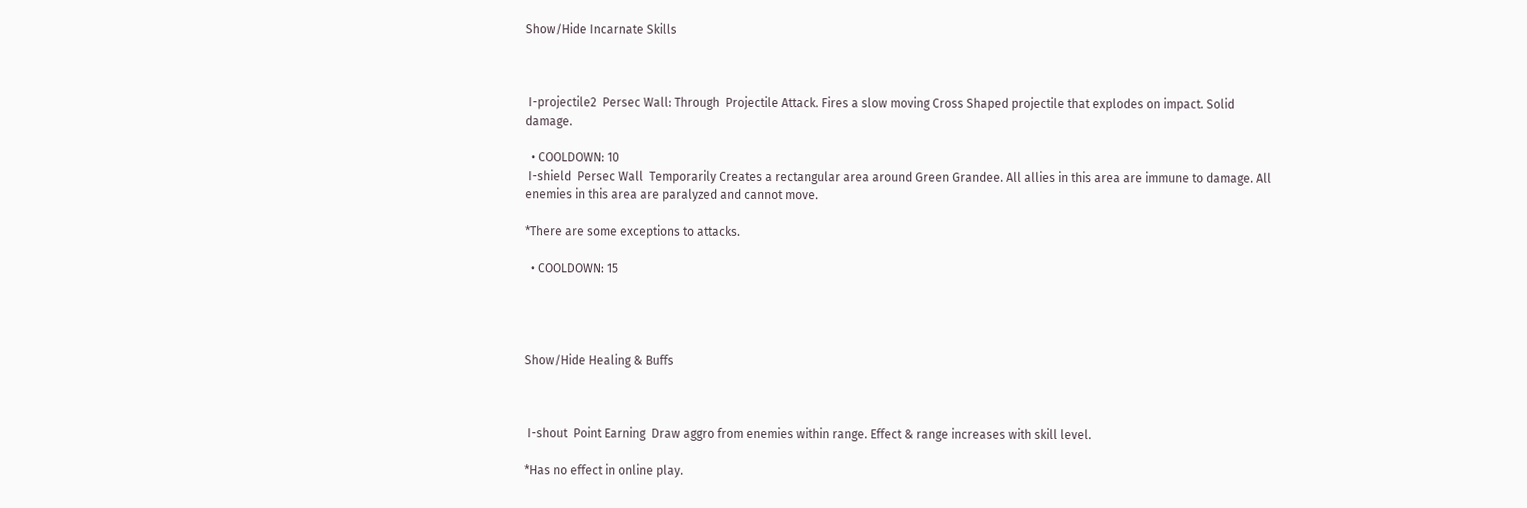Show/Hide Incarnate Skills



 I-projectile2  Persec Wall: Through  Projectile Attack. Fires a slow moving Cross Shaped projectile that explodes on impact. Solid damage.

  • COOLDOWN: 10
 I-shield  Persec Wall  Temporarily Creates a rectangular area around Green Grandee. All allies in this area are immune to damage. All enemies in this area are paralyzed and cannot move.

*There are some exceptions to attacks.

  • COOLDOWN: 15




Show/Hide Healing & Buffs



 I-shout  Point Earning  Draw aggro from enemies within range. Effect & range increases with skill level.

*Has no effect in online play.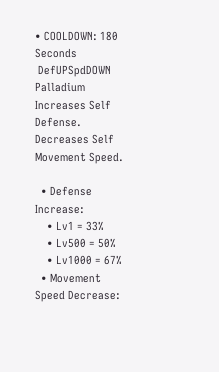• COOLDOWN: 180 Seconds
 DefUPSpdDOWN  Palladium   Increases Self Defense. Decreases Self Movement Speed.

  • Defense Increase:
    • Lv1 = 33%
    • Lv500 = 50%
    • Lv1000 = 67%
  • Movement Speed Decrease: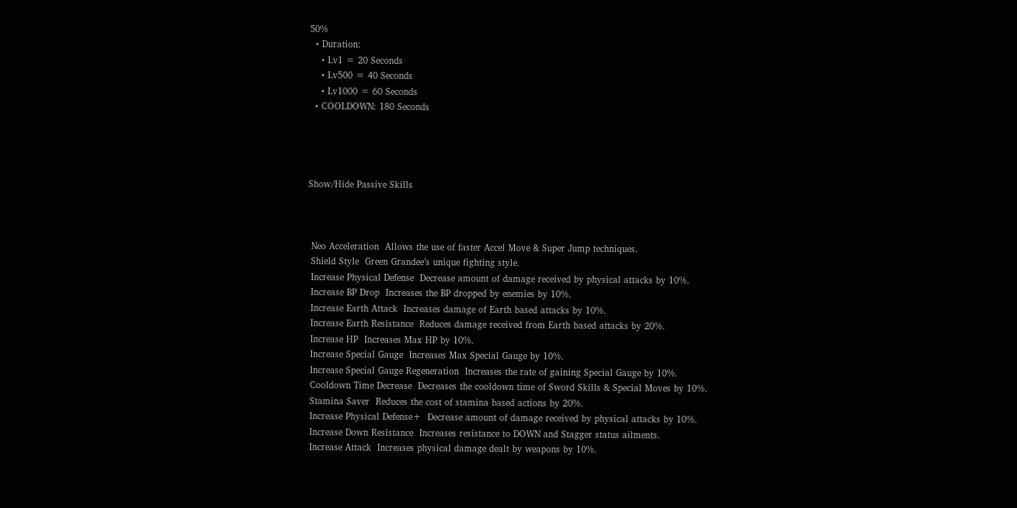50%
  • Duration:
    • Lv1 = 20 Seconds
    • Lv500 = 40 Seconds
    • Lv1000 = 60 Seconds
  • COOLDOWN: 180 Seconds




Show/Hide Passive Skills



 Neo Acceleration  Allows the use of faster Accel Move & Super Jump techniques.
 Shield Style  Green Grandee’s unique fighting style.
 Increase Physical Defense  Decrease amount of damage received by physical attacks by 10%.
 Increase BP Drop  Increases the BP dropped by enemies by 10%.
 Increase Earth Attack  Increases damage of Earth based attacks by 10%.
 Increase Earth Resistance  Reduces damage received from Earth based attacks by 20%.
 Increase HP  Increases Max HP by 10%.
 Increase Special Gauge  Increases Max Special Gauge by 10%.
 Increase Special Gauge Regeneration  Increases the rate of gaining Special Gauge by 10%.
 Cooldown Time Decrease  Decreases the cooldown time of Sword Skills & Special Moves by 10%.
 Stamina Saver  Reduces the cost of stamina based actions by 20%.
 Increase Physical Defense+  Decrease amount of damage received by physical attacks by 10%.
 Increase Down Resistance  Increases resistance to DOWN and Stagger status ailments.
 Increase Attack  Increases physical damage dealt by weapons by 10%.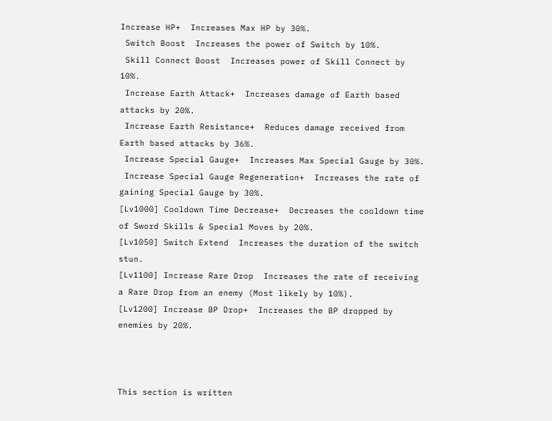Increase HP+  Increases Max HP by 30%.
 Switch Boost  Increases the power of Switch by 10%.
 Skill Connect Boost  Increases power of Skill Connect by 10%.
 Increase Earth Attack+  Increases damage of Earth based attacks by 20%.
 Increase Earth Resistance+  Reduces damage received from Earth based attacks by 36%.
 Increase Special Gauge+  Increases Max Special Gauge by 30%.
 Increase Special Gauge Regeneration+  Increases the rate of gaining Special Gauge by 30%.
[Lv1000] Cooldown Time Decrease+  Decreases the cooldown time of Sword Skills & Special Moves by 20%.
[Lv1050] Switch Extend  Increases the duration of the switch stun.
[Lv1100] Increase Rare Drop  Increases the rate of receiving a Rare Drop from an enemy (Most likely by 10%).
[Lv1200] Increase BP Drop+  Increases the BP dropped by enemies by 20%.



This section is written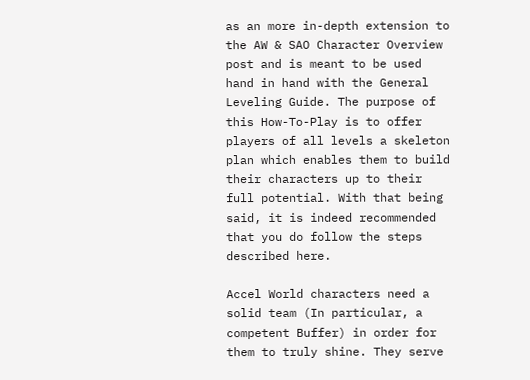as an more in-depth extension to the AW & SAO Character Overview post and is meant to be used hand in hand with the General Leveling Guide. The purpose of this How-To-Play is to offer players of all levels a skeleton plan which enables them to build their characters up to their full potential. With that being said, it is indeed recommended that you do follow the steps described here.

Accel World characters need a solid team (In particular, a competent Buffer) in order for them to truly shine. They serve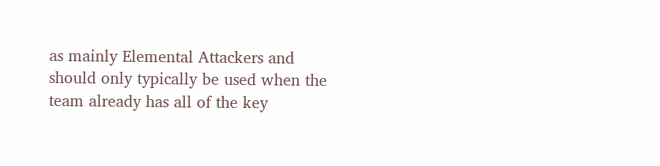as mainly Elemental Attackers and should only typically be used when the team already has all of the key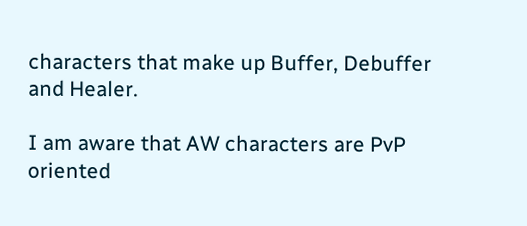characters that make up Buffer, Debuffer and Healer.

I am aware that AW characters are PvP oriented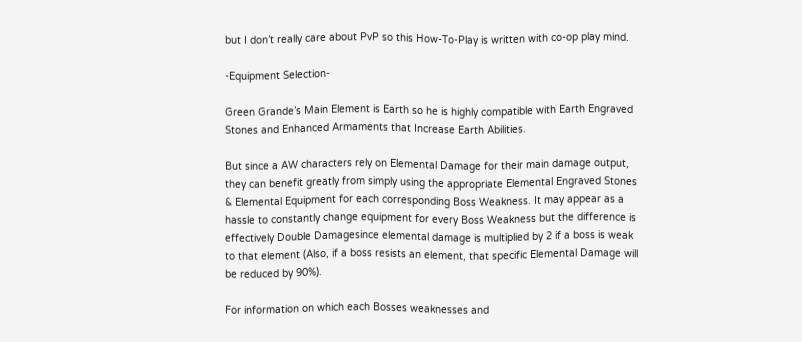but I don’t really care about PvP so this How-To-Play is written with co-op play mind.

-Equipment Selection-

Green Grande’s Main Element is Earth so he is highly compatible with Earth Engraved Stones and Enhanced Armaments that Increase Earth Abilities.

But since a AW characters rely on Elemental Damage for their main damage output, they can benefit greatly from simply using the appropriate Elemental Engraved Stones & Elemental Equipment for each corresponding Boss Weakness. It may appear as a hassle to constantly change equipment for every Boss Weakness but the difference is effectively Double Damagesince elemental damage is multiplied by 2 if a boss is weak to that element (Also, if a boss resists an element, that specific Elemental Damage will be reduced by 90%).

For information on which each Bosses weaknesses and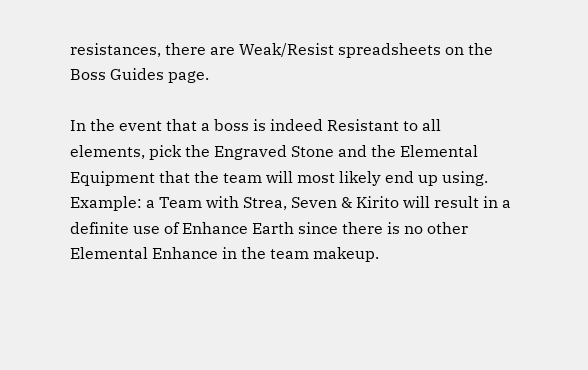resistances, there are Weak/Resist spreadsheets on the Boss Guides page.

In the event that a boss is indeed Resistant to all elements, pick the Engraved Stone and the Elemental Equipment that the team will most likely end up using. Example: a Team with Strea, Seven & Kirito will result in a definite use of Enhance Earth since there is no other Elemental Enhance in the team makeup.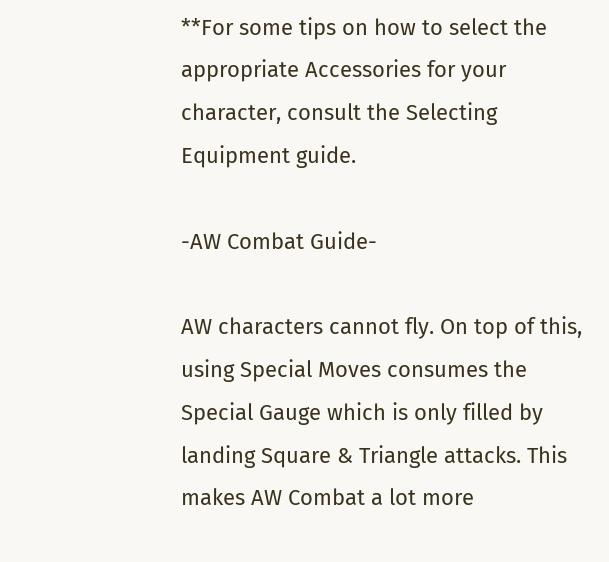**For some tips on how to select the appropriate Accessories for your character, consult the Selecting Equipment guide.

-AW Combat Guide-

AW characters cannot fly. On top of this, using Special Moves consumes the Special Gauge which is only filled by landing Square & Triangle attacks. This makes AW Combat a lot more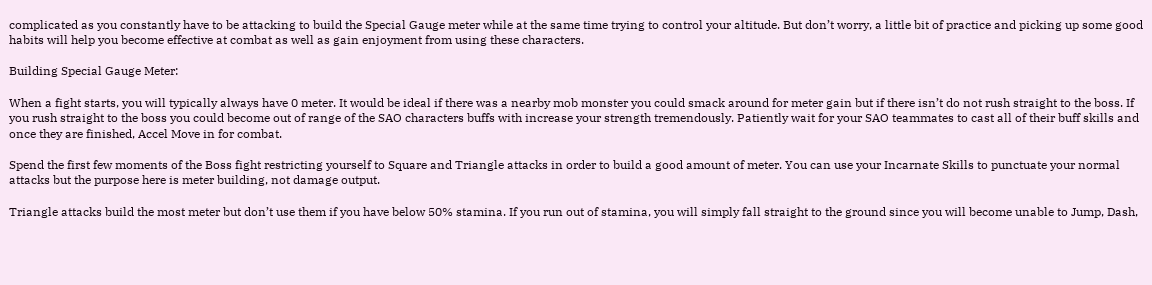complicated as you constantly have to be attacking to build the Special Gauge meter while at the same time trying to control your altitude. But don’t worry, a little bit of practice and picking up some good habits will help you become effective at combat as well as gain enjoyment from using these characters.

Building Special Gauge Meter:

When a fight starts, you will typically always have 0 meter. It would be ideal if there was a nearby mob monster you could smack around for meter gain but if there isn’t do not rush straight to the boss. If you rush straight to the boss you could become out of range of the SAO characters buffs with increase your strength tremendously. Patiently wait for your SAO teammates to cast all of their buff skills and once they are finished, Accel Move in for combat.

Spend the first few moments of the Boss fight restricting yourself to Square and Triangle attacks in order to build a good amount of meter. You can use your Incarnate Skills to punctuate your normal attacks but the purpose here is meter building, not damage output.

Triangle attacks build the most meter but don’t use them if you have below 50% stamina. If you run out of stamina, you will simply fall straight to the ground since you will become unable to Jump, Dash,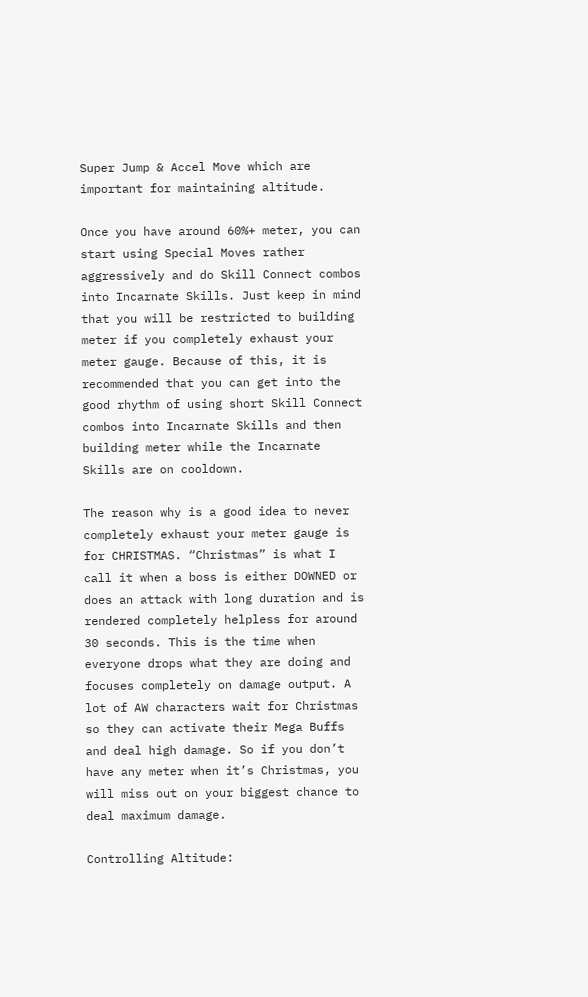Super Jump & Accel Move which are important for maintaining altitude.

Once you have around 60%+ meter, you can start using Special Moves rather aggressively and do Skill Connect combos into Incarnate Skills. Just keep in mind that you will be restricted to building meter if you completely exhaust your meter gauge. Because of this, it is recommended that you can get into the good rhythm of using short Skill Connect combos into Incarnate Skills and then building meter while the Incarnate Skills are on cooldown.

The reason why is a good idea to never completely exhaust your meter gauge is for CHRISTMAS. “Christmas” is what I call it when a boss is either DOWNED or does an attack with long duration and is rendered completely helpless for around 30 seconds. This is the time when everyone drops what they are doing and focuses completely on damage output. A lot of AW characters wait for Christmas so they can activate their Mega Buffs and deal high damage. So if you don’t have any meter when it’s Christmas, you will miss out on your biggest chance to deal maximum damage.

Controlling Altitude: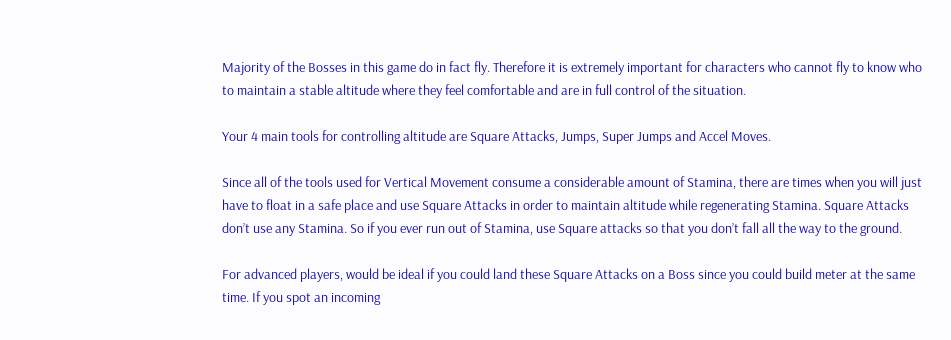Majority of the Bosses in this game do in fact fly. Therefore it is extremely important for characters who cannot fly to know who to maintain a stable altitude where they feel comfortable and are in full control of the situation.

Your 4 main tools for controlling altitude are Square Attacks, Jumps, Super Jumps and Accel Moves.

Since all of the tools used for Vertical Movement consume a considerable amount of Stamina, there are times when you will just have to float in a safe place and use Square Attacks in order to maintain altitude while regenerating Stamina. Square Attacks don’t use any Stamina. So if you ever run out of Stamina, use Square attacks so that you don’t fall all the way to the ground.

For advanced players, would be ideal if you could land these Square Attacks on a Boss since you could build meter at the same time. If you spot an incoming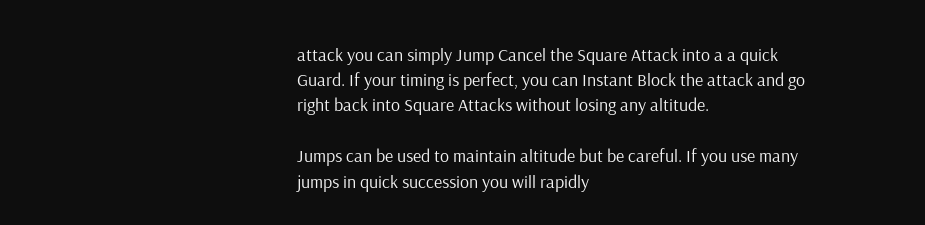attack you can simply Jump Cancel the Square Attack into a a quick Guard. If your timing is perfect, you can Instant Block the attack and go right back into Square Attacks without losing any altitude.

Jumps can be used to maintain altitude but be careful. If you use many jumps in quick succession you will rapidly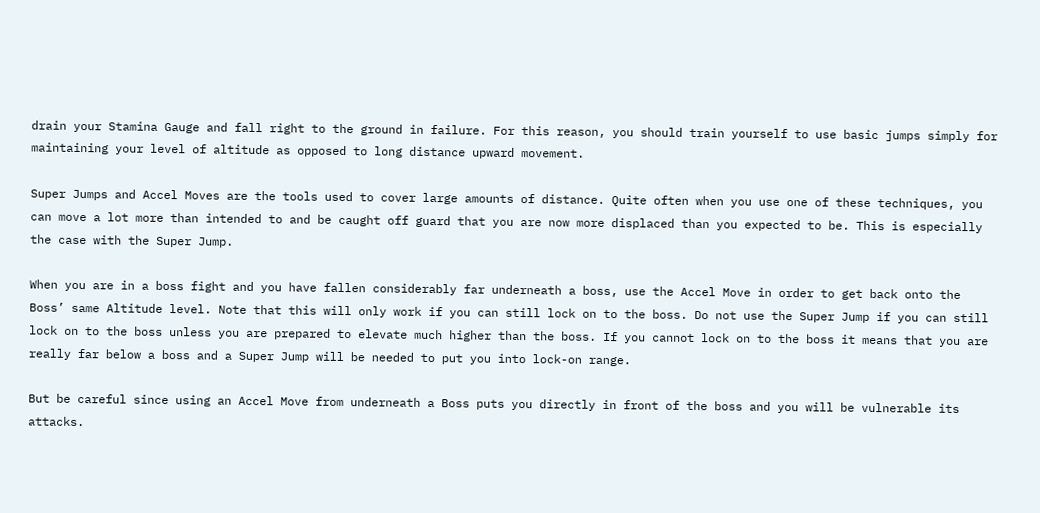drain your Stamina Gauge and fall right to the ground in failure. For this reason, you should train yourself to use basic jumps simply for maintaining your level of altitude as opposed to long distance upward movement.

Super Jumps and Accel Moves are the tools used to cover large amounts of distance. Quite often when you use one of these techniques, you can move a lot more than intended to and be caught off guard that you are now more displaced than you expected to be. This is especially the case with the Super Jump.

When you are in a boss fight and you have fallen considerably far underneath a boss, use the Accel Move in order to get back onto the Boss’ same Altitude level. Note that this will only work if you can still lock on to the boss. Do not use the Super Jump if you can still lock on to the boss unless you are prepared to elevate much higher than the boss. If you cannot lock on to the boss it means that you are really far below a boss and a Super Jump will be needed to put you into lock-on range.

But be careful since using an Accel Move from underneath a Boss puts you directly in front of the boss and you will be vulnerable its attacks.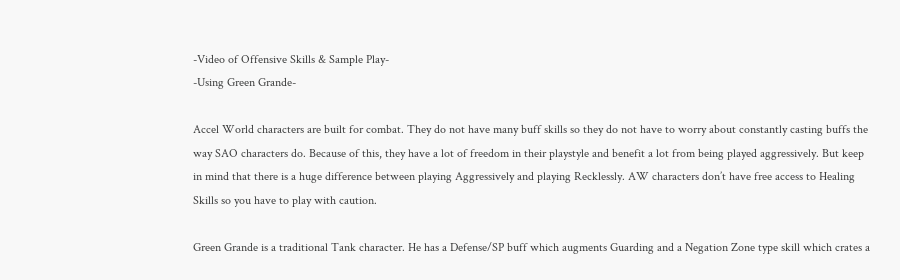-Video of Offensive Skills & Sample Play-
-Using Green Grande-

Accel World characters are built for combat. They do not have many buff skills so they do not have to worry about constantly casting buffs the way SAO characters do. Because of this, they have a lot of freedom in their playstyle and benefit a lot from being played aggressively. But keep in mind that there is a huge difference between playing Aggressively and playing Recklessly. AW characters don’t have free access to Healing Skills so you have to play with caution.

Green Grande is a traditional Tank character. He has a Defense/SP buff which augments Guarding and a Negation Zone type skill which crates a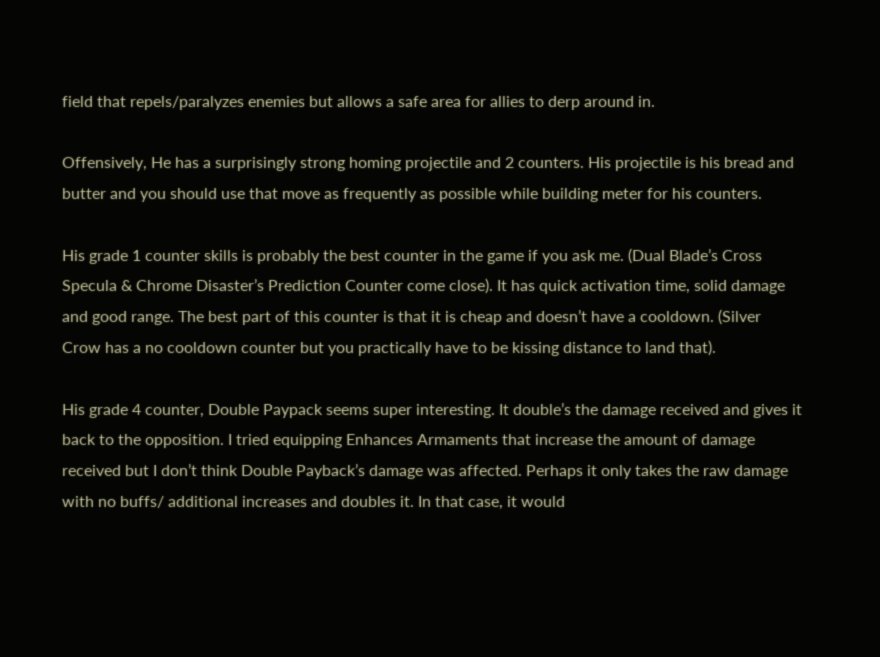field that repels/paralyzes enemies but allows a safe area for allies to derp around in.

Offensively, He has a surprisingly strong homing projectile and 2 counters. His projectile is his bread and butter and you should use that move as frequently as possible while building meter for his counters.

His grade 1 counter skills is probably the best counter in the game if you ask me. (Dual Blade’s Cross Specula & Chrome Disaster’s Prediction Counter come close). It has quick activation time, solid damage and good range. The best part of this counter is that it is cheap and doesn’t have a cooldown. (Silver Crow has a no cooldown counter but you practically have to be kissing distance to land that).

His grade 4 counter, Double Paypack seems super interesting. It double’s the damage received and gives it back to the opposition. I tried equipping Enhances Armaments that increase the amount of damage received but I don’t think Double Payback’s damage was affected. Perhaps it only takes the raw damage with no buffs/ additional increases and doubles it. In that case, it would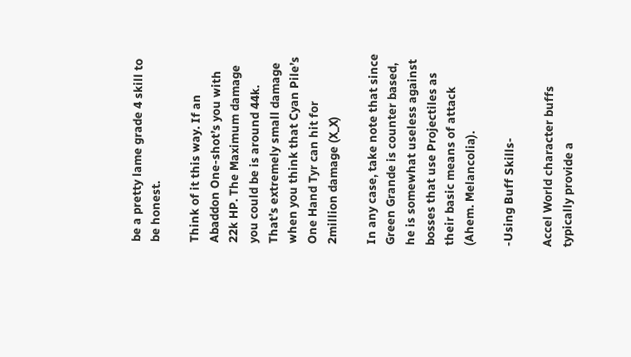be a pretty lame grade 4 skill to be honest.

Think of it this way. If an Abaddon One-shot’s you with 22k HP. The Maximum damage you could be is around 44k. That’s extremely small damage when you think that Cyan Pile’s One Hand Tyr can hit for 2million damage (X_X)

In any case, take note that since Green Grande is counter based, he is somewhat useless against bosses that use Projectiles as their basic means of attack (Ahem. Melancolia).

-Using Buff Skills-

Accel World character buffs typically provide a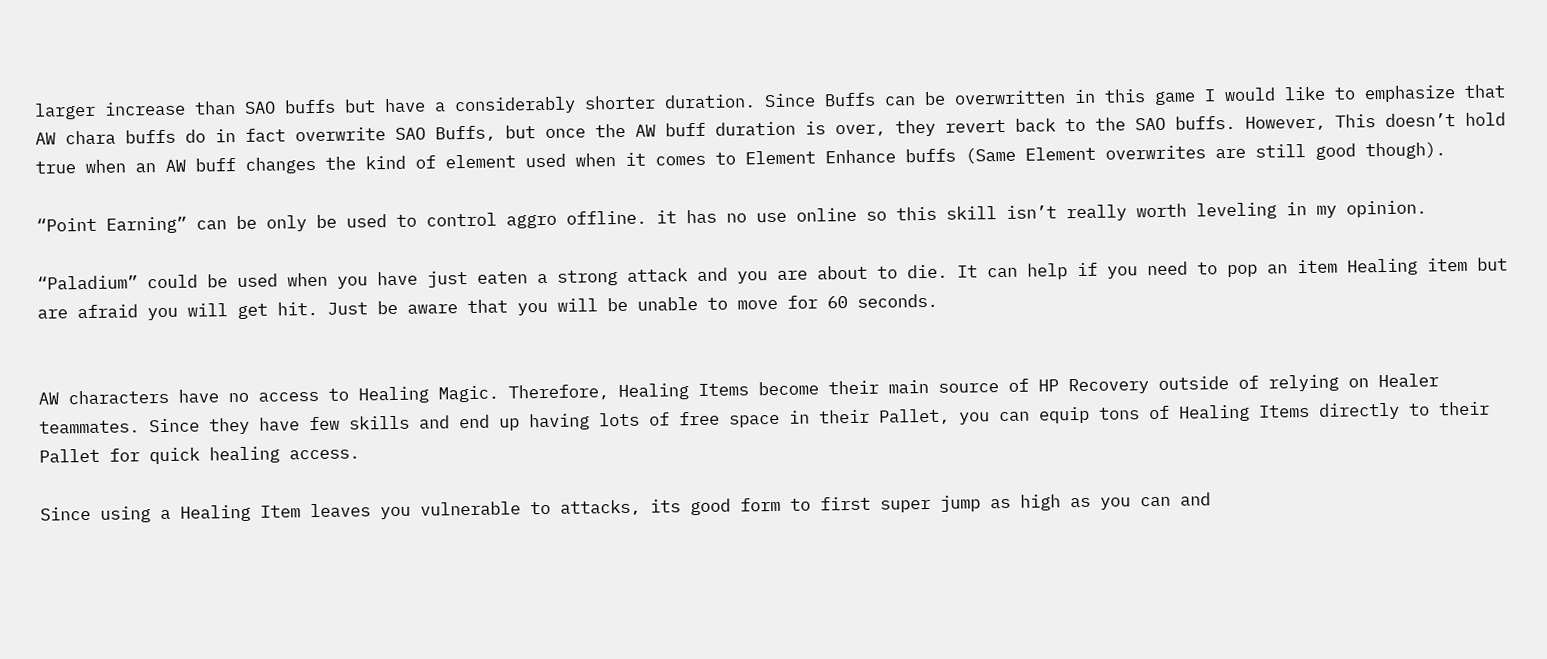larger increase than SAO buffs but have a considerably shorter duration. Since Buffs can be overwritten in this game I would like to emphasize that AW chara buffs do in fact overwrite SAO Buffs, but once the AW buff duration is over, they revert back to the SAO buffs. However, This doesn’t hold true when an AW buff changes the kind of element used when it comes to Element Enhance buffs (Same Element overwrites are still good though).

“Point Earning” can be only be used to control aggro offline. it has no use online so this skill isn’t really worth leveling in my opinion.

“Paladium” could be used when you have just eaten a strong attack and you are about to die. It can help if you need to pop an item Healing item but are afraid you will get hit. Just be aware that you will be unable to move for 60 seconds.


AW characters have no access to Healing Magic. Therefore, Healing Items become their main source of HP Recovery outside of relying on Healer teammates. Since they have few skills and end up having lots of free space in their Pallet, you can equip tons of Healing Items directly to their Pallet for quick healing access.

Since using a Healing Item leaves you vulnerable to attacks, its good form to first super jump as high as you can and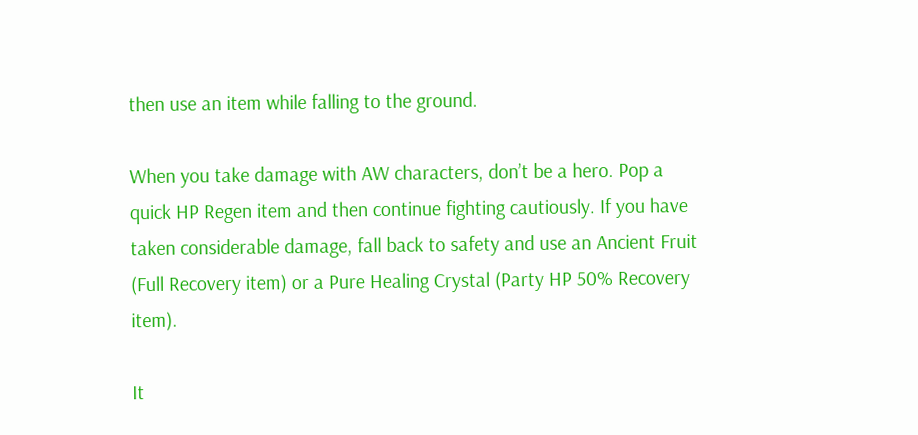then use an item while falling to the ground.

When you take damage with AW characters, don’t be a hero. Pop a quick HP Regen item and then continue fighting cautiously. If you have taken considerable damage, fall back to safety and use an Ancient Fruit (Full Recovery item) or a Pure Healing Crystal (Party HP 50% Recovery item).

It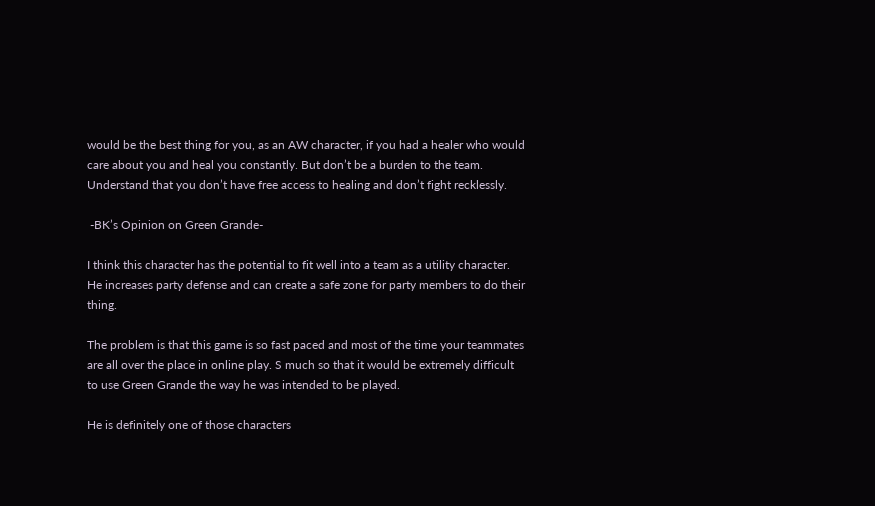would be the best thing for you, as an AW character, if you had a healer who would care about you and heal you constantly. But don’t be a burden to the team. Understand that you don’t have free access to healing and don’t fight recklessly.

 -BK’s Opinion on Green Grande-

I think this character has the potential to fit well into a team as a utility character. He increases party defense and can create a safe zone for party members to do their thing.

The problem is that this game is so fast paced and most of the time your teammates are all over the place in online play. S much so that it would be extremely difficult to use Green Grande the way he was intended to be played.

He is definitely one of those characters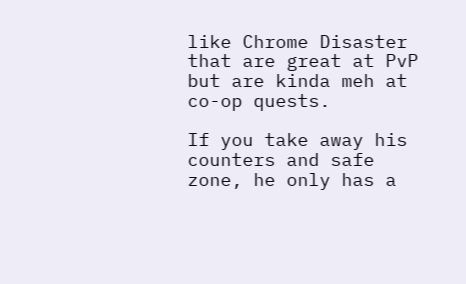like Chrome Disaster that are great at PvP but are kinda meh at co-op quests.

If you take away his counters and safe zone, he only has a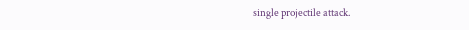single projectile attack.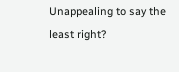Unappealing to say the least right?